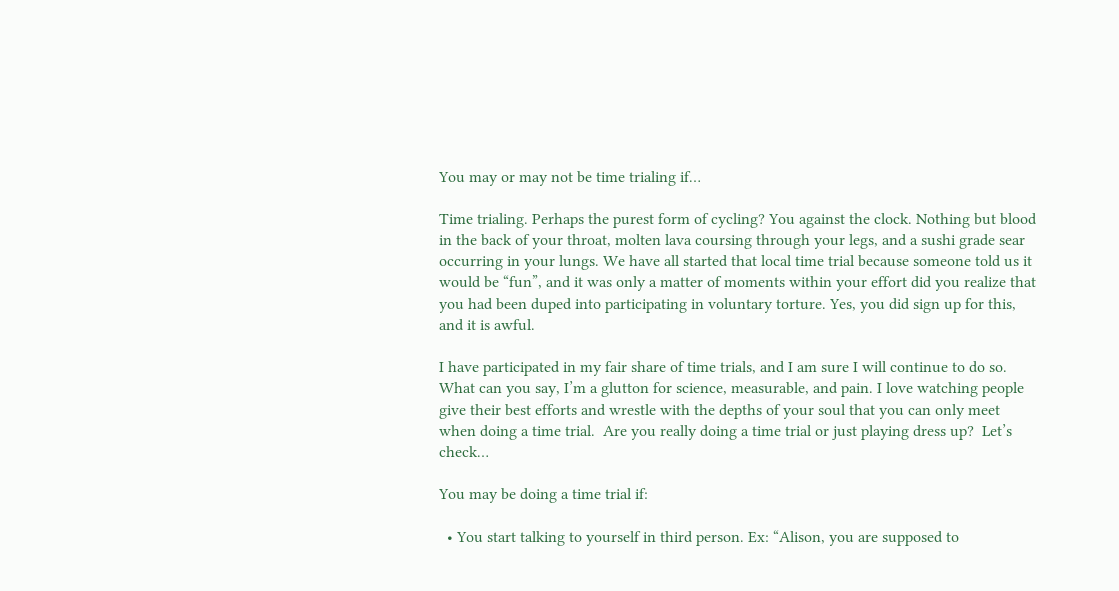You may or may not be time trialing if…

Time trialing. Perhaps the purest form of cycling? You against the clock. Nothing but blood in the back of your throat, molten lava coursing through your legs, and a sushi grade sear occurring in your lungs. We have all started that local time trial because someone told us it would be “fun”, and it was only a matter of moments within your effort did you realize that you had been duped into participating in voluntary torture. Yes, you did sign up for this, and it is awful.

I have participated in my fair share of time trials, and I am sure I will continue to do so.  What can you say, I’m a glutton for science, measurable, and pain. I love watching people give their best efforts and wrestle with the depths of your soul that you can only meet when doing a time trial.  Are you really doing a time trial or just playing dress up?  Let’s check…

You may be doing a time trial if:

  • You start talking to yourself in third person. Ex: “Alison, you are supposed to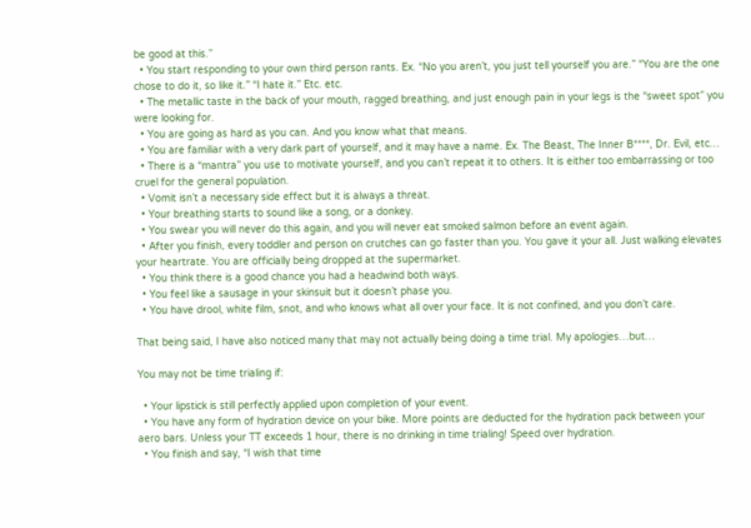be good at this.”
  • You start responding to your own third person rants. Ex. “No you aren’t, you just tell yourself you are.” “You are the one chose to do it, so like it.” “I hate it.” Etc. etc.
  • The metallic taste in the back of your mouth, ragged breathing, and just enough pain in your legs is the “sweet spot” you were looking for.
  • You are going as hard as you can. And you know what that means.
  • You are familiar with a very dark part of yourself, and it may have a name. Ex. The Beast, The Inner B****, Dr. Evil, etc…
  • There is a “mantra” you use to motivate yourself, and you can’t repeat it to others. It is either too embarrassing or too cruel for the general population.
  • Vomit isn’t a necessary side effect but it is always a threat.
  • Your breathing starts to sound like a song, or a donkey.
  • You swear you will never do this again, and you will never eat smoked salmon before an event again.
  • After you finish, every toddler and person on crutches can go faster than you. You gave it your all. Just walking elevates your heartrate. You are officially being dropped at the supermarket.
  • You think there is a good chance you had a headwind both ways.
  • You feel like a sausage in your skinsuit but it doesn’t phase you.
  • You have drool, white film, snot, and who knows what all over your face. It is not confined, and you don’t care.

That being said, I have also noticed many that may not actually being doing a time trial. My apologies…but…

You may not be time trialing if:

  • Your lipstick is still perfectly applied upon completion of your event.
  • You have any form of hydration device on your bike. More points are deducted for the hydration pack between your aero bars. Unless your TT exceeds 1 hour, there is no drinking in time trialing! Speed over hydration.
  • You finish and say, “I wish that time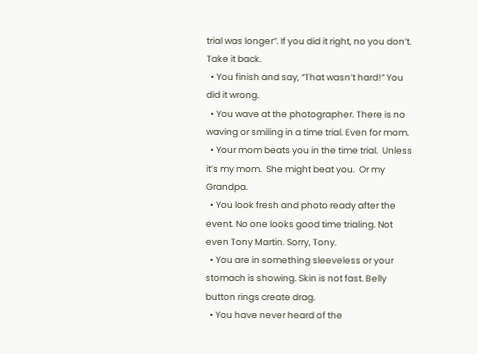trial was longer”. If you did it right, no you don’t. Take it back.
  • You finish and say, “That wasn’t hard!” You did it wrong.
  • You wave at the photographer. There is no waving or smiling in a time trial. Even for mom.
  • Your mom beats you in the time trial.  Unless it’s my mom.  She might beat you.  Or my Grandpa.
  • You look fresh and photo ready after the event. No one looks good time trialing. Not even Tony Martin. Sorry, Tony.
  • You are in something sleeveless or your stomach is showing. Skin is not fast. Belly button rings create drag.
  • You have never heard of the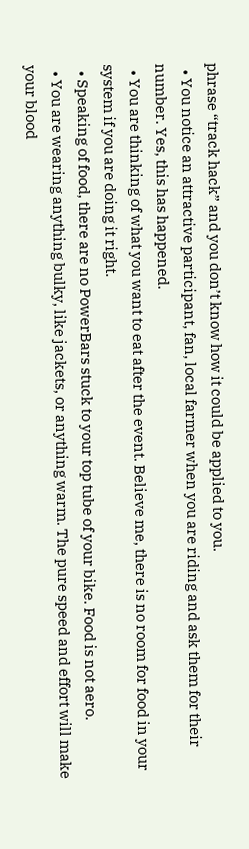phrase “track hack” and you don’t know how it could be applied to you.
  • You notice an attractive participant, fan, local farmer when you are riding and ask them for their number. Yes, this has happened.
  • You are thinking of what you want to eat after the event. Believe me, there is no room for food in your system if you are doing it right.
  • Speaking of food, there are no PowerBars stuck to your top tube of your bike. Food is not aero.
  • You are wearing anything bulky, like jackets, or anything warm. The pure speed and effort will make your blood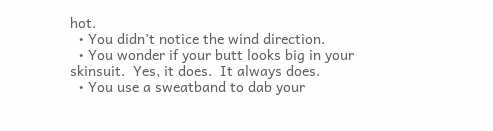hot.
  • You didn’t notice the wind direction.
  • You wonder if your butt looks big in your skinsuit.  Yes, it does.  It always does.
  • You use a sweatband to dab your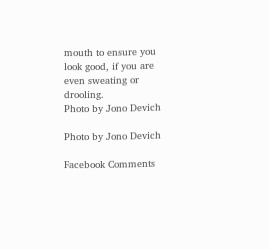mouth to ensure you look good, if you are even sweating or drooling.
Photo by Jono Devich

Photo by Jono Devich

Facebook Comments